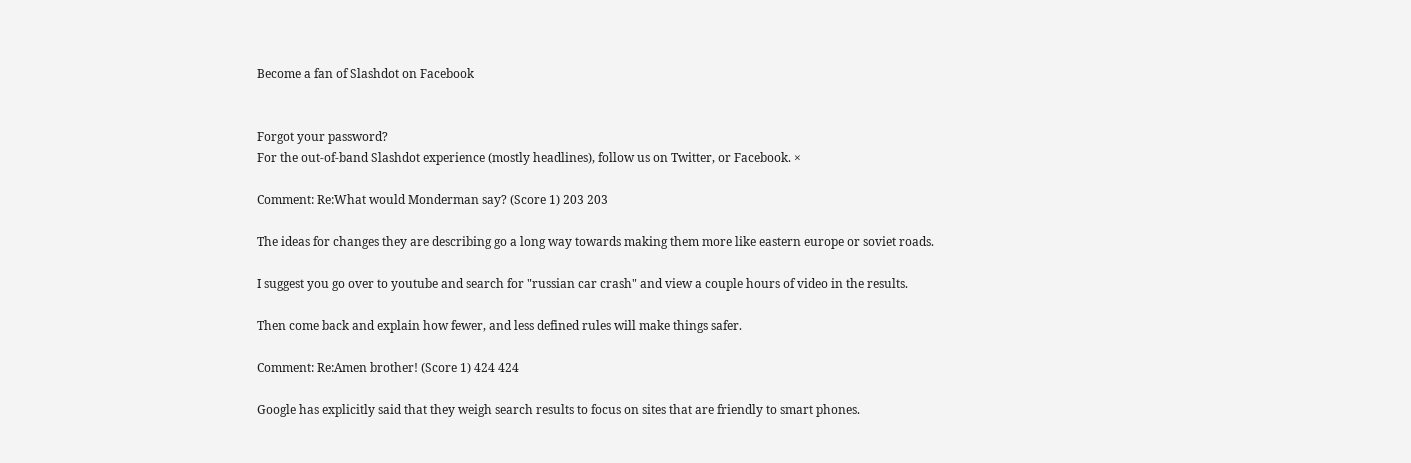Become a fan of Slashdot on Facebook


Forgot your password?
For the out-of-band Slashdot experience (mostly headlines), follow us on Twitter, or Facebook. ×

Comment: Re:What would Monderman say? (Score 1) 203 203

The ideas for changes they are describing go a long way towards making them more like eastern europe or soviet roads.

I suggest you go over to youtube and search for "russian car crash" and view a couple hours of video in the results.

Then come back and explain how fewer, and less defined rules will make things safer.

Comment: Re:Amen brother! (Score 1) 424 424

Google has explicitly said that they weigh search results to focus on sites that are friendly to smart phones.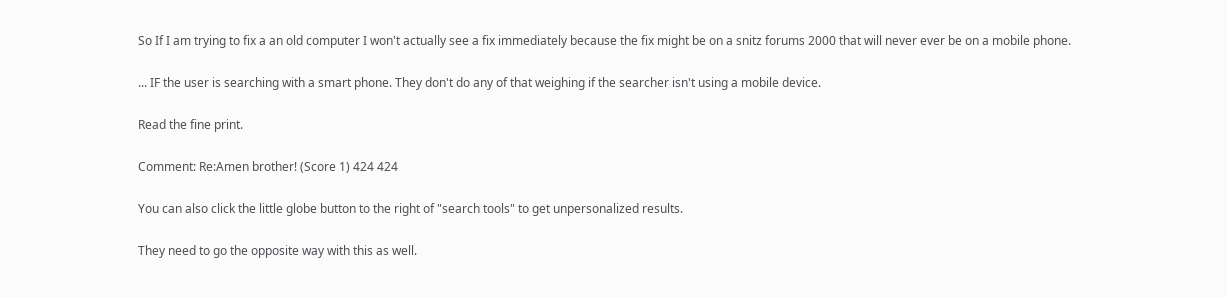So If I am trying to fix a an old computer I won't actually see a fix immediately because the fix might be on a snitz forums 2000 that will never ever be on a mobile phone.

... IF the user is searching with a smart phone. They don't do any of that weighing if the searcher isn't using a mobile device.

Read the fine print.

Comment: Re:Amen brother! (Score 1) 424 424

You can also click the little globe button to the right of "search tools" to get unpersonalized results.

They need to go the opposite way with this as well.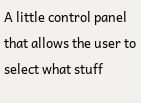A little control panel that allows the user to select what stuff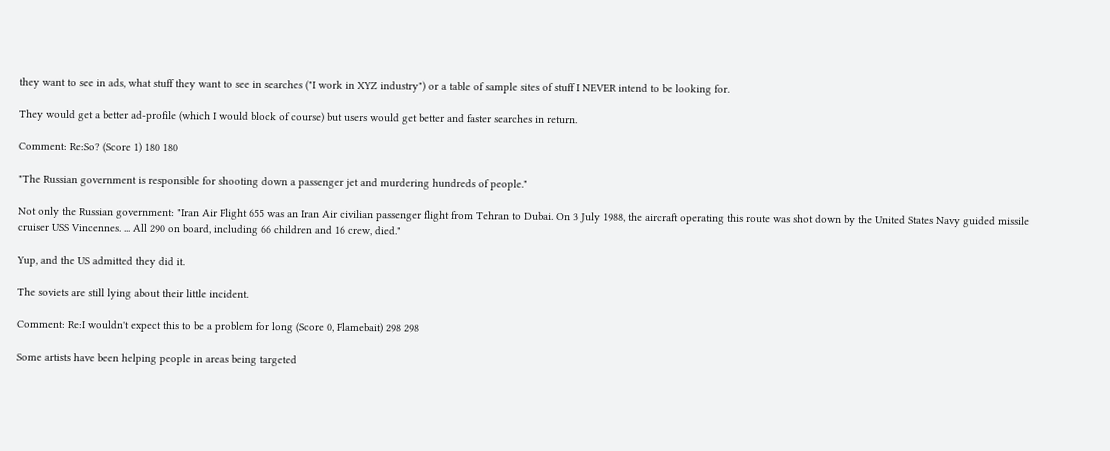they want to see in ads, what stuff they want to see in searches ("I work in XYZ industry") or a table of sample sites of stuff I NEVER intend to be looking for.

They would get a better ad-profile (which I would block of course) but users would get better and faster searches in return.

Comment: Re:So? (Score 1) 180 180

"The Russian government is responsible for shooting down a passenger jet and murdering hundreds of people."

Not only the Russian government: "Iran Air Flight 655 was an Iran Air civilian passenger flight from Tehran to Dubai. On 3 July 1988, the aircraft operating this route was shot down by the United States Navy guided missile cruiser USS Vincennes. ... All 290 on board, including 66 children and 16 crew, died."

Yup, and the US admitted they did it.

The soviets are still lying about their little incident.

Comment: Re:I wouldn't expect this to be a problem for long (Score 0, Flamebait) 298 298

Some artists have been helping people in areas being targeted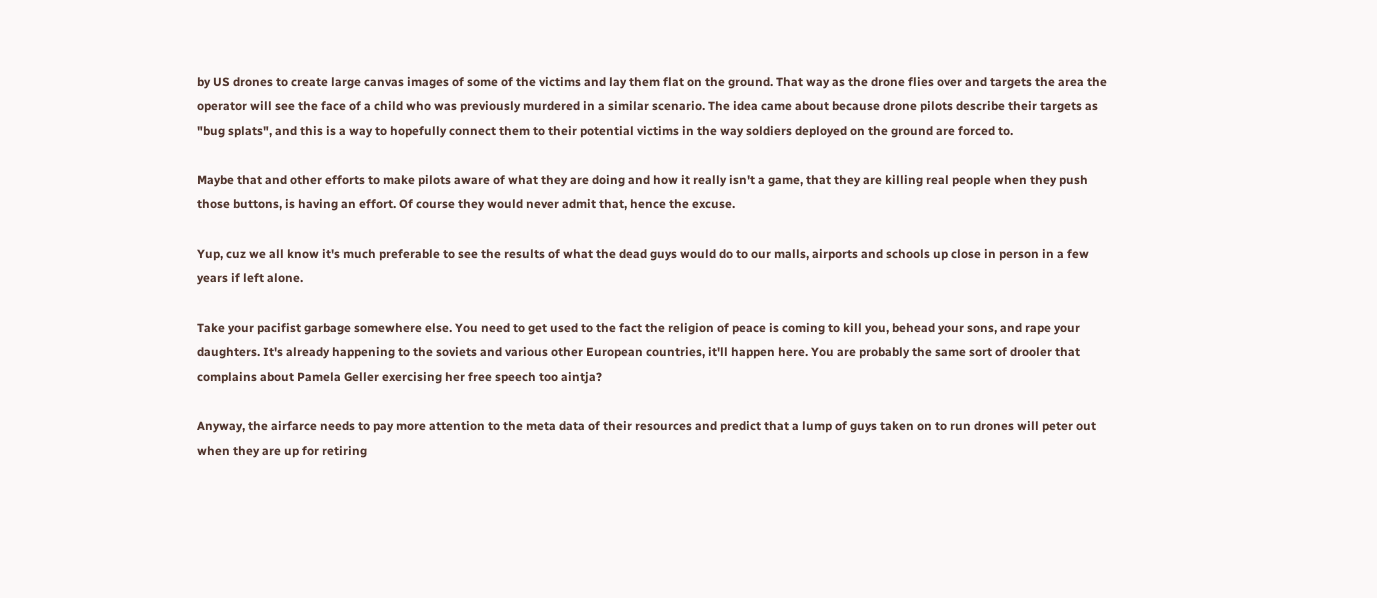by US drones to create large canvas images of some of the victims and lay them flat on the ground. That way as the drone flies over and targets the area the operator will see the face of a child who was previously murdered in a similar scenario. The idea came about because drone pilots describe their targets as "bug splats", and this is a way to hopefully connect them to their potential victims in the way soldiers deployed on the ground are forced to.

Maybe that and other efforts to make pilots aware of what they are doing and how it really isn't a game, that they are killing real people when they push those buttons, is having an effort. Of course they would never admit that, hence the excuse.

Yup, cuz we all know it's much preferable to see the results of what the dead guys would do to our malls, airports and schools up close in person in a few years if left alone.

Take your pacifist garbage somewhere else. You need to get used to the fact the religion of peace is coming to kill you, behead your sons, and rape your daughters. It's already happening to the soviets and various other European countries, it'll happen here. You are probably the same sort of drooler that complains about Pamela Geller exercising her free speech too aintja?

Anyway, the airfarce needs to pay more attention to the meta data of their resources and predict that a lump of guys taken on to run drones will peter out when they are up for retiring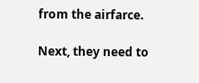from the airfarce.

Next, they need to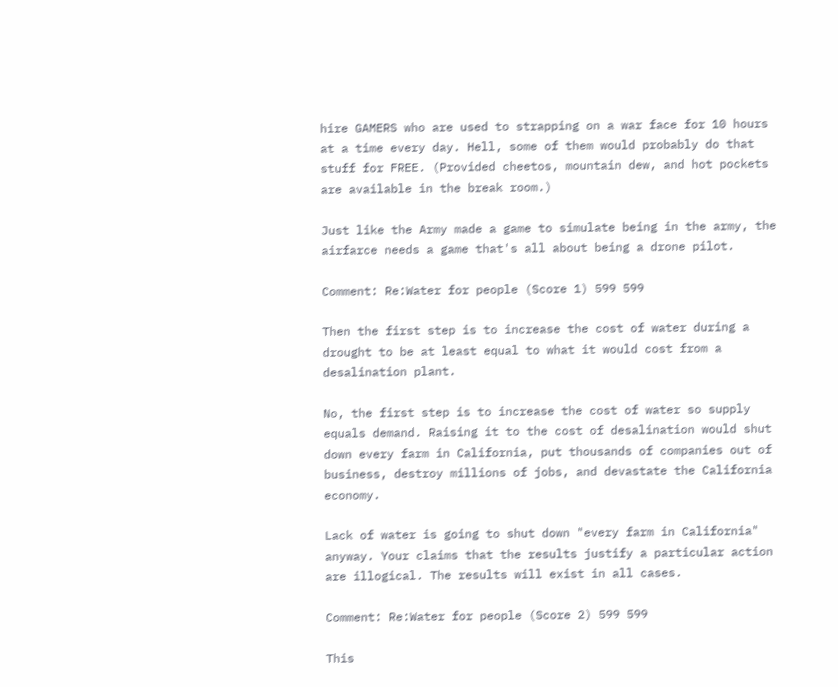hire GAMERS who are used to strapping on a war face for 10 hours at a time every day. Hell, some of them would probably do that stuff for FREE. (Provided cheetos, mountain dew, and hot pockets are available in the break room.)

Just like the Army made a game to simulate being in the army, the airfarce needs a game that's all about being a drone pilot.

Comment: Re:Water for people (Score 1) 599 599

Then the first step is to increase the cost of water during a drought to be at least equal to what it would cost from a desalination plant.

No, the first step is to increase the cost of water so supply equals demand. Raising it to the cost of desalination would shut down every farm in California, put thousands of companies out of business, destroy millions of jobs, and devastate the California economy.

Lack of water is going to shut down "every farm in California" anyway. Your claims that the results justify a particular action are illogical. The results will exist in all cases.

Comment: Re:Water for people (Score 2) 599 599

This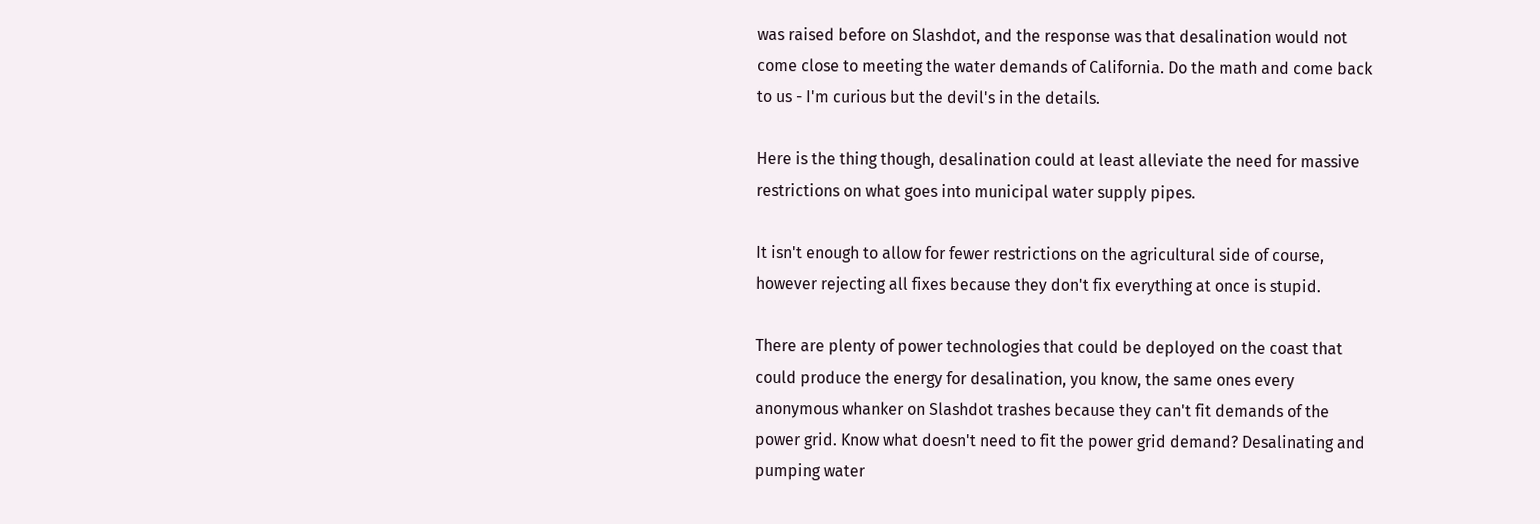was raised before on Slashdot, and the response was that desalination would not come close to meeting the water demands of California. Do the math and come back to us - I'm curious but the devil's in the details.

Here is the thing though, desalination could at least alleviate the need for massive restrictions on what goes into municipal water supply pipes.

It isn't enough to allow for fewer restrictions on the agricultural side of course, however rejecting all fixes because they don't fix everything at once is stupid.

There are plenty of power technologies that could be deployed on the coast that could produce the energy for desalination, you know, the same ones every anonymous whanker on Slashdot trashes because they can't fit demands of the power grid. Know what doesn't need to fit the power grid demand? Desalinating and pumping water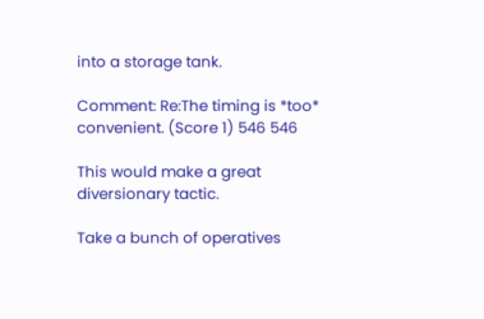into a storage tank.

Comment: Re:The timing is *too* convenient. (Score 1) 546 546

This would make a great diversionary tactic.

Take a bunch of operatives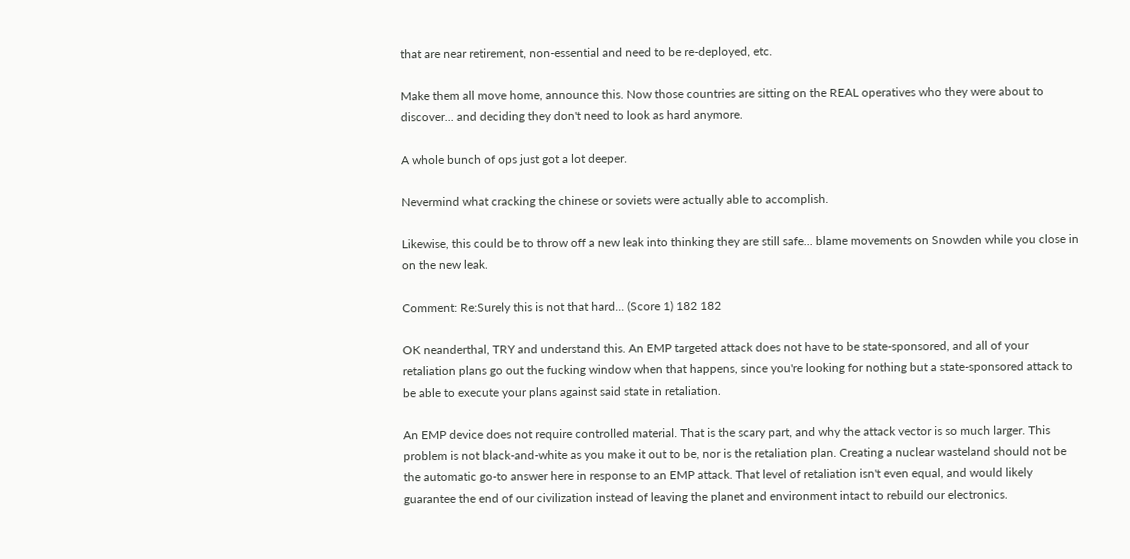that are near retirement, non-essential and need to be re-deployed, etc.

Make them all move home, announce this. Now those countries are sitting on the REAL operatives who they were about to discover... and deciding they don't need to look as hard anymore.

A whole bunch of ops just got a lot deeper.

Nevermind what cracking the chinese or soviets were actually able to accomplish.

Likewise, this could be to throw off a new leak into thinking they are still safe... blame movements on Snowden while you close in on the new leak.

Comment: Re:Surely this is not that hard... (Score 1) 182 182

OK neanderthal, TRY and understand this. An EMP targeted attack does not have to be state-sponsored, and all of your retaliation plans go out the fucking window when that happens, since you're looking for nothing but a state-sponsored attack to be able to execute your plans against said state in retaliation.

An EMP device does not require controlled material. That is the scary part, and why the attack vector is so much larger. This problem is not black-and-white as you make it out to be, nor is the retaliation plan. Creating a nuclear wasteland should not be the automatic go-to answer here in response to an EMP attack. That level of retaliation isn't even equal, and would likely guarantee the end of our civilization instead of leaving the planet and environment intact to rebuild our electronics.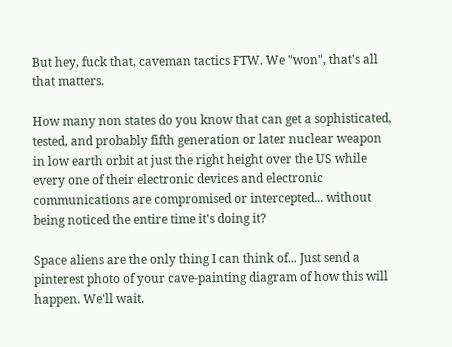But hey, fuck that, caveman tactics FTW. We "won", that's all that matters.

How many non states do you know that can get a sophisticated, tested, and probably fifth generation or later nuclear weapon in low earth orbit at just the right height over the US while every one of their electronic devices and electronic communications are compromised or intercepted... without being noticed the entire time it's doing it?

Space aliens are the only thing I can think of... Just send a pinterest photo of your cave-painting diagram of how this will happen. We'll wait.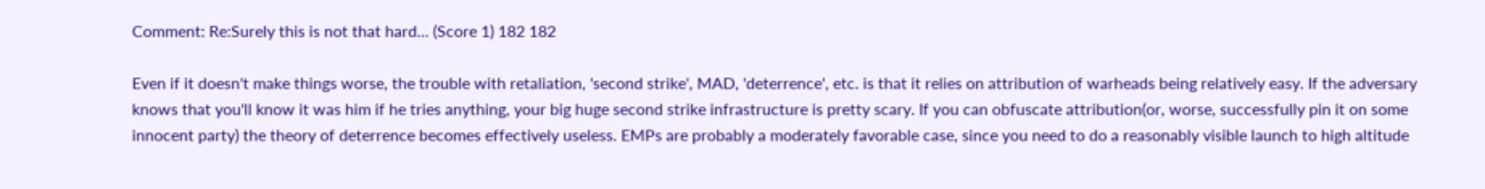Comment: Re:Surely this is not that hard... (Score 1) 182 182

Even if it doesn't make things worse, the trouble with retaliation, 'second strike', MAD, 'deterrence', etc. is that it relies on attribution of warheads being relatively easy. If the adversary knows that you'll know it was him if he tries anything, your big huge second strike infrastructure is pretty scary. If you can obfuscate attribution(or, worse, successfully pin it on some innocent party) the theory of deterrence becomes effectively useless. EMPs are probably a moderately favorable case, since you need to do a reasonably visible launch to high altitude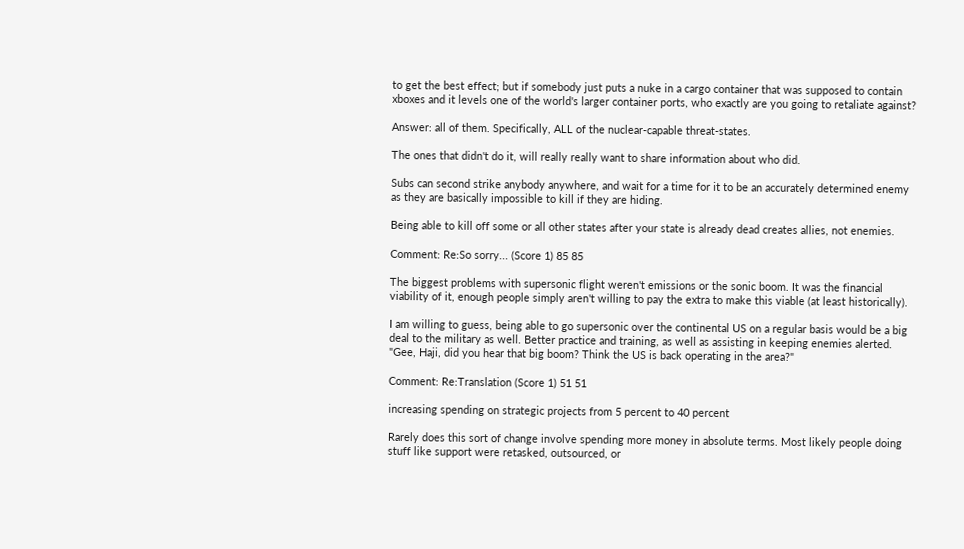to get the best effect; but if somebody just puts a nuke in a cargo container that was supposed to contain xboxes and it levels one of the world's larger container ports, who exactly are you going to retaliate against?

Answer: all of them. Specifically, ALL of the nuclear-capable threat-states.

The ones that didn't do it, will really really want to share information about who did.

Subs can second strike anybody anywhere, and wait for a time for it to be an accurately determined enemy as they are basically impossible to kill if they are hiding.

Being able to kill off some or all other states after your state is already dead creates allies, not enemies.

Comment: Re:So sorry... (Score 1) 85 85

The biggest problems with supersonic flight weren't emissions or the sonic boom. It was the financial viability of it, enough people simply aren't willing to pay the extra to make this viable (at least historically).

I am willing to guess, being able to go supersonic over the continental US on a regular basis would be a big deal to the military as well. Better practice and training, as well as assisting in keeping enemies alerted. "Gee, Haji, did you hear that big boom? Think the US is back operating in the area?"

Comment: Re:Translation (Score 1) 51 51

increasing spending on strategic projects from 5 percent to 40 percent

Rarely does this sort of change involve spending more money in absolute terms. Most likely people doing stuff like support were retasked, outsourced, or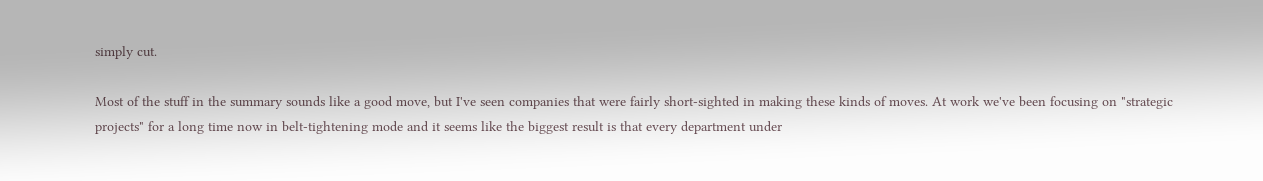simply cut.

Most of the stuff in the summary sounds like a good move, but I've seen companies that were fairly short-sighted in making these kinds of moves. At work we've been focusing on "strategic projects" for a long time now in belt-tightening mode and it seems like the biggest result is that every department under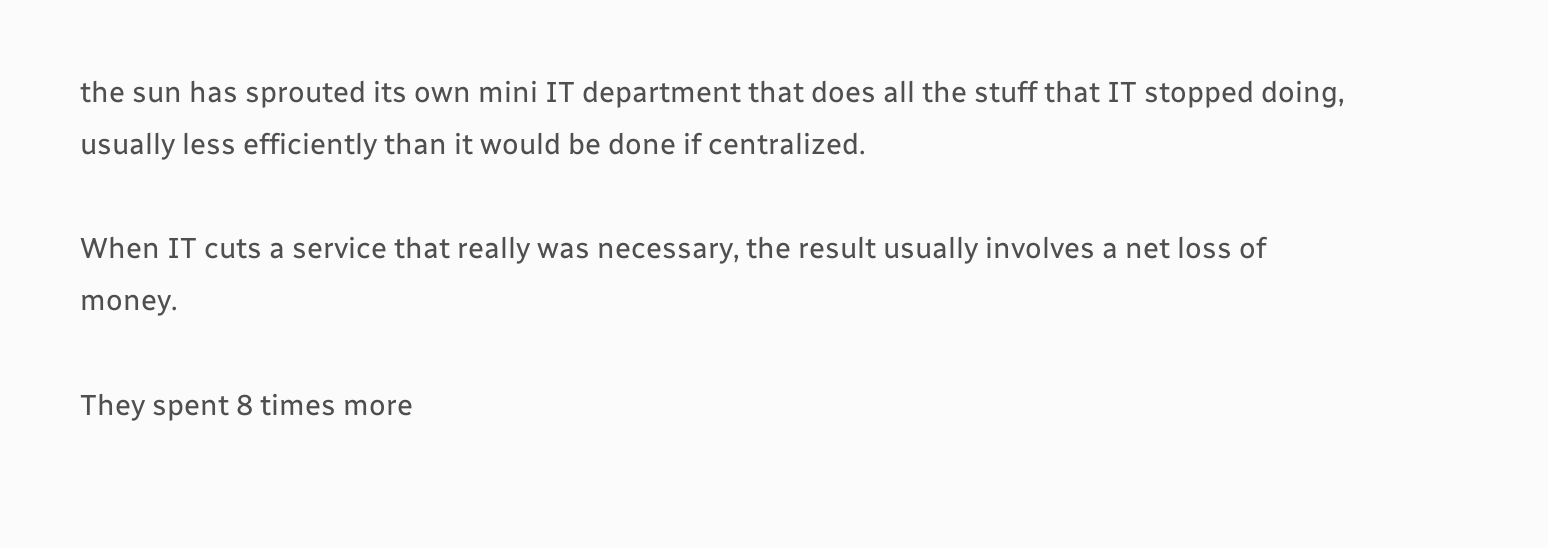the sun has sprouted its own mini IT department that does all the stuff that IT stopped doing, usually less efficiently than it would be done if centralized.

When IT cuts a service that really was necessary, the result usually involves a net loss of money.

They spent 8 times more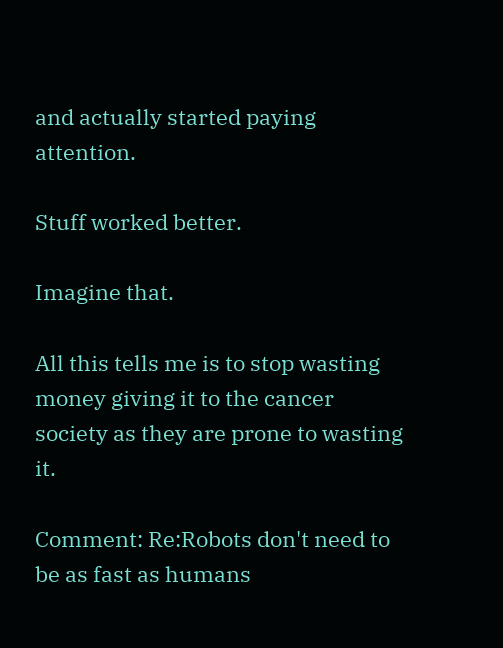and actually started paying attention.

Stuff worked better.

Imagine that.

All this tells me is to stop wasting money giving it to the cancer society as they are prone to wasting it.

Comment: Re:Robots don't need to be as fast as humans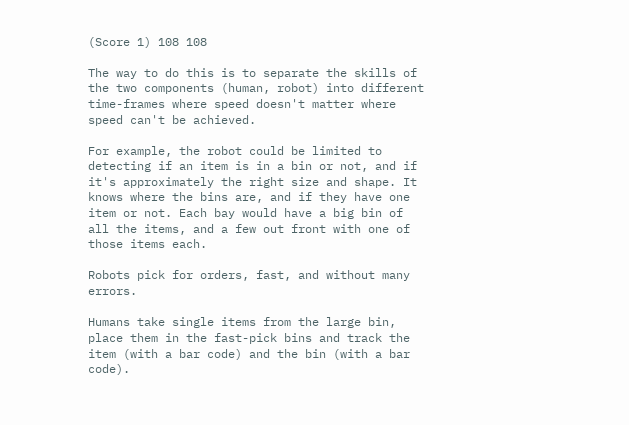(Score 1) 108 108

The way to do this is to separate the skills of the two components (human, robot) into different time-frames where speed doesn't matter where speed can't be achieved.

For example, the robot could be limited to detecting if an item is in a bin or not, and if it's approximately the right size and shape. It knows where the bins are, and if they have one item or not. Each bay would have a big bin of all the items, and a few out front with one of those items each.

Robots pick for orders, fast, and without many errors.

Humans take single items from the large bin, place them in the fast-pick bins and track the item (with a bar code) and the bin (with a bar code).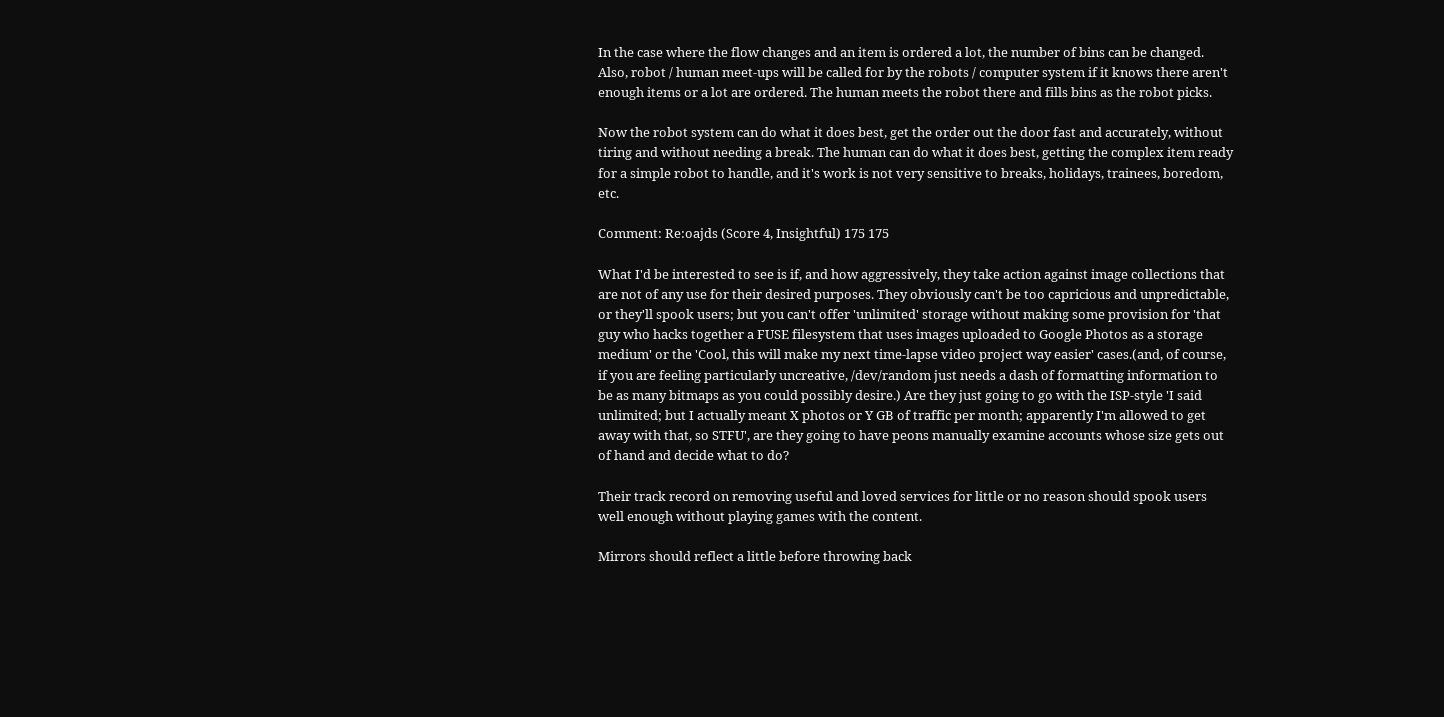In the case where the flow changes and an item is ordered a lot, the number of bins can be changed. Also, robot / human meet-ups will be called for by the robots / computer system if it knows there aren't enough items or a lot are ordered. The human meets the robot there and fills bins as the robot picks.

Now the robot system can do what it does best, get the order out the door fast and accurately, without tiring and without needing a break. The human can do what it does best, getting the complex item ready for a simple robot to handle, and it's work is not very sensitive to breaks, holidays, trainees, boredom, etc.

Comment: Re:oajds (Score 4, Insightful) 175 175

What I'd be interested to see is if, and how aggressively, they take action against image collections that are not of any use for their desired purposes. They obviously can't be too capricious and unpredictable, or they'll spook users; but you can't offer 'unlimited' storage without making some provision for 'that guy who hacks together a FUSE filesystem that uses images uploaded to Google Photos as a storage medium' or the 'Cool, this will make my next time-lapse video project way easier' cases.(and, of course, if you are feeling particularly uncreative, /dev/random just needs a dash of formatting information to be as many bitmaps as you could possibly desire.) Are they just going to go with the ISP-style 'I said unlimited; but I actually meant X photos or Y GB of traffic per month; apparently I'm allowed to get away with that, so STFU', are they going to have peons manually examine accounts whose size gets out of hand and decide what to do?

Their track record on removing useful and loved services for little or no reason should spook users well enough without playing games with the content.

Mirrors should reflect a little before throwing back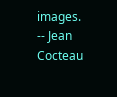images. -- Jean Cocteau